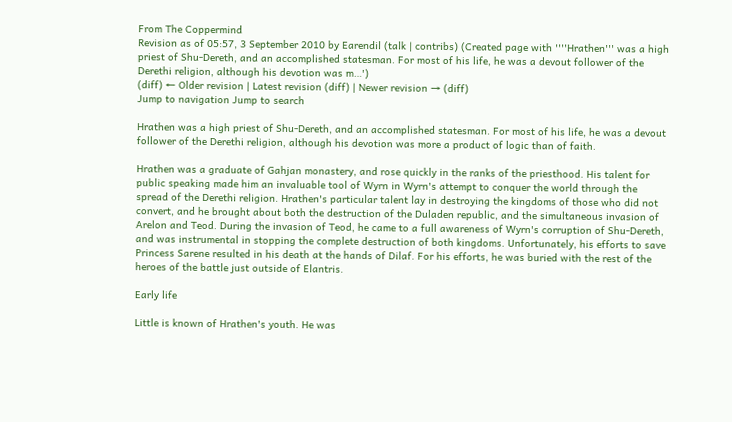From The Coppermind
Revision as of 05:57, 3 September 2010 by Earendil (talk | contribs) (Created page with ''''Hrathen''' was a high priest of Shu-Dereth, and an accomplished statesman. For most of his life, he was a devout follower of the Derethi religion, although his devotion was m…')
(diff) ← Older revision | Latest revision (diff) | Newer revision → (diff)
Jump to navigation Jump to search

Hrathen was a high priest of Shu-Dereth, and an accomplished statesman. For most of his life, he was a devout follower of the Derethi religion, although his devotion was more a product of logic than of faith.

Hrathen was a graduate of Gahjan monastery, and rose quickly in the ranks of the priesthood. His talent for public speaking made him an invaluable tool of Wyrn in Wyrn's attempt to conquer the world through the spread of the Derethi religion. Hrathen's particular talent lay in destroying the kingdoms of those who did not convert, and he brought about both the destruction of the Duladen republic, and the simultaneous invasion of Arelon and Teod. During the invasion of Teod, he came to a full awareness of Wyrn's corruption of Shu-Dereth, and was instrumental in stopping the complete destruction of both kingdoms. Unfortunately, his efforts to save Princess Sarene resulted in his death at the hands of Dilaf. For his efforts, he was buried with the rest of the heroes of the battle just outside of Elantris.

Early life

Little is known of Hrathen's youth. He was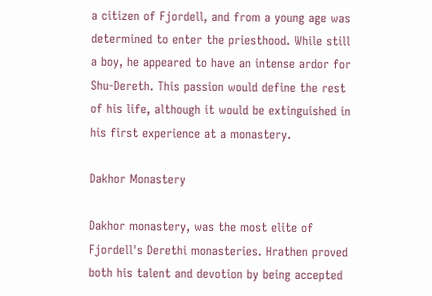a citizen of Fjordell, and from a young age was determined to enter the priesthood. While still a boy, he appeared to have an intense ardor for Shu-Dereth. This passion would define the rest of his life, although it would be extinguished in his first experience at a monastery.

Dakhor Monastery

Dakhor monastery, was the most elite of Fjordell's Derethi monasteries. Hrathen proved both his talent and devotion by being accepted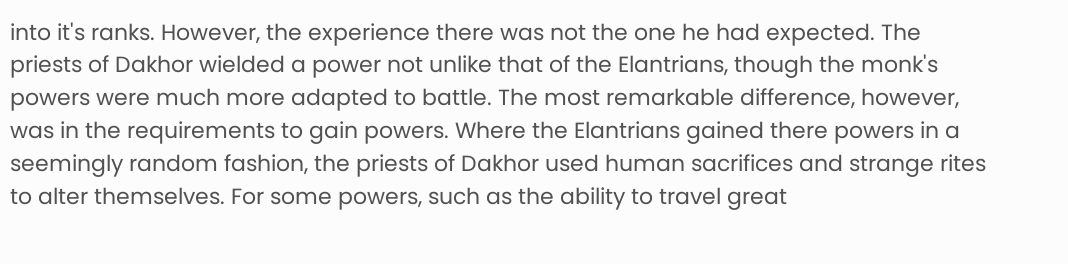into it's ranks. However, the experience there was not the one he had expected. The priests of Dakhor wielded a power not unlike that of the Elantrians, though the monk's powers were much more adapted to battle. The most remarkable difference, however, was in the requirements to gain powers. Where the Elantrians gained there powers in a seemingly random fashion, the priests of Dakhor used human sacrifices and strange rites to alter themselves. For some powers, such as the ability to travel great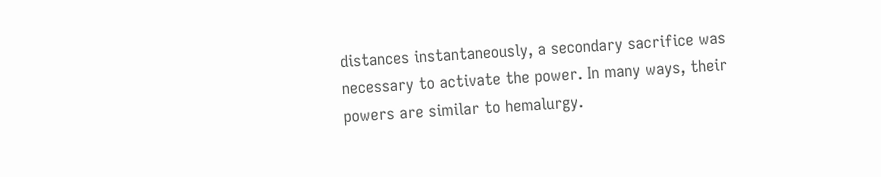distances instantaneously, a secondary sacrifice was necessary to activate the power. In many ways, their powers are similar to hemalurgy.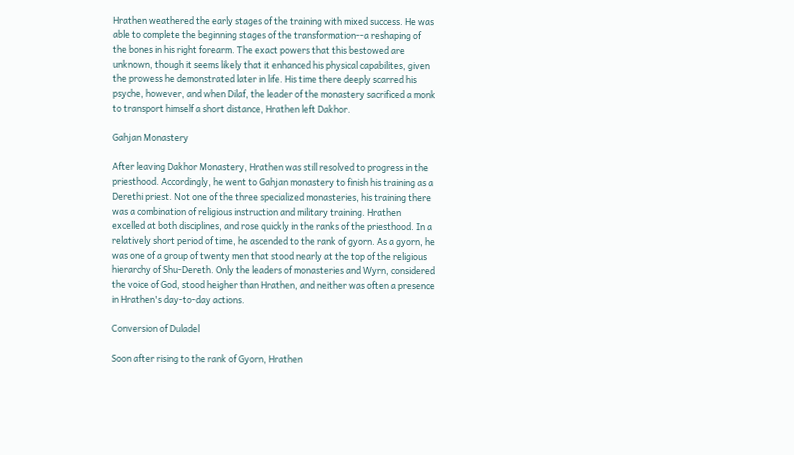Hrathen weathered the early stages of the training with mixed success. He was able to complete the beginning stages of the transformation--a reshaping of the bones in his right forearm. The exact powers that this bestowed are unknown, though it seems likely that it enhanced his physical capabilites, given the prowess he demonstrated later in life. His time there deeply scarred his psyche, however, and when Dilaf, the leader of the monastery sacrificed a monk to transport himself a short distance, Hrathen left Dakhor.

Gahjan Monastery

After leaving Dakhor Monastery, Hrathen was still resolved to progress in the priesthood. Accordingly, he went to Gahjan monastery to finish his training as a Derethi priest. Not one of the three specialized monasteries, his training there was a combination of religious instruction and military training. Hrathen excelled at both disciplines, and rose quickly in the ranks of the priesthood. In a relatively short period of time, he ascended to the rank of gyorn. As a gyorn, he was one of a group of twenty men that stood nearly at the top of the religious hierarchy of Shu-Dereth. Only the leaders of monasteries and Wyrn, considered the voice of God, stood heigher than Hrathen, and neither was often a presence in Hrathen's day-to-day actions.

Conversion of Duladel

Soon after rising to the rank of Gyorn, Hrathen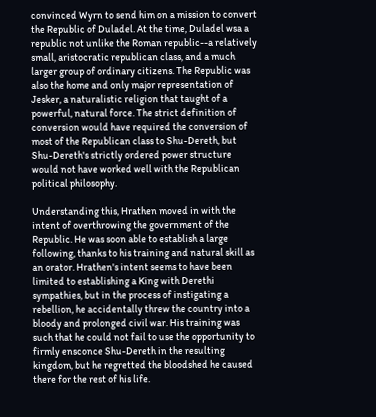convinced Wyrn to send him on a mission to convert the Republic of Duladel. At the time, Duladel wsa a republic not unlike the Roman republic--a relatively small, aristocratic republican class, and a much larger group of ordinary citizens. The Republic was also the home and only major representation of Jesker, a naturalistic religion that taught of a powerful, natural force. The strict definition of conversion would have required the conversion of most of the Republican class to Shu-Dereth, but Shu-Dereth's strictly ordered power structure would not have worked well with the Republican political philosophy.

Understanding this, Hrathen moved in with the intent of overthrowing the government of the Republic. He was soon able to establish a large following, thanks to his training and natural skill as an orator. Hrathen's intent seems to have been limited to establishing a King with Derethi sympathies, but in the process of instigating a rebellion, he accidentally threw the country into a bloody and prolonged civil war. His training was such that he could not fail to use the opportunity to firmly ensconce Shu-Dereth in the resulting kingdom, but he regretted the bloodshed he caused there for the rest of his life.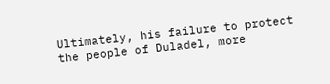Ultimately, his failure to protect the people of Duladel, more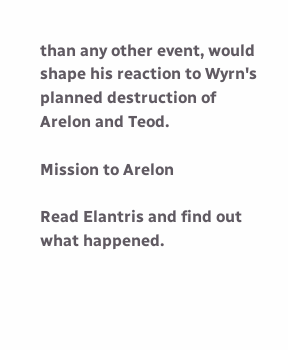than any other event, would shape his reaction to Wyrn's planned destruction of Arelon and Teod.

Mission to Arelon

Read Elantris and find out what happened.